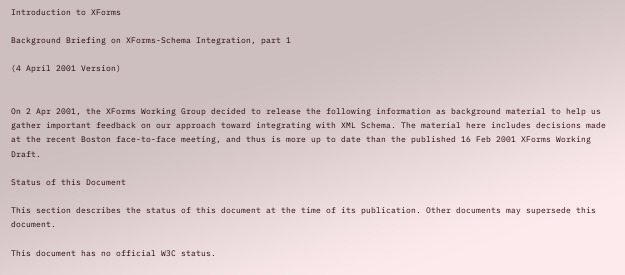Introduction to XForms

Background Briefing on XForms-Schema Integration, part 1

(4 April 2001 Version)


On 2 Apr 2001, the XForms Working Group decided to release the following information as background material to help us gather important feedback on our approach toward integrating with XML Schema. The material here includes decisions made at the recent Boston face-to-face meeting, and thus is more up to date than the published 16 Feb 2001 XForms Working Draft.

Status of this Document

This section describes the status of this document at the time of its publication. Other documents may supersede this document.

This document has no official W3C status.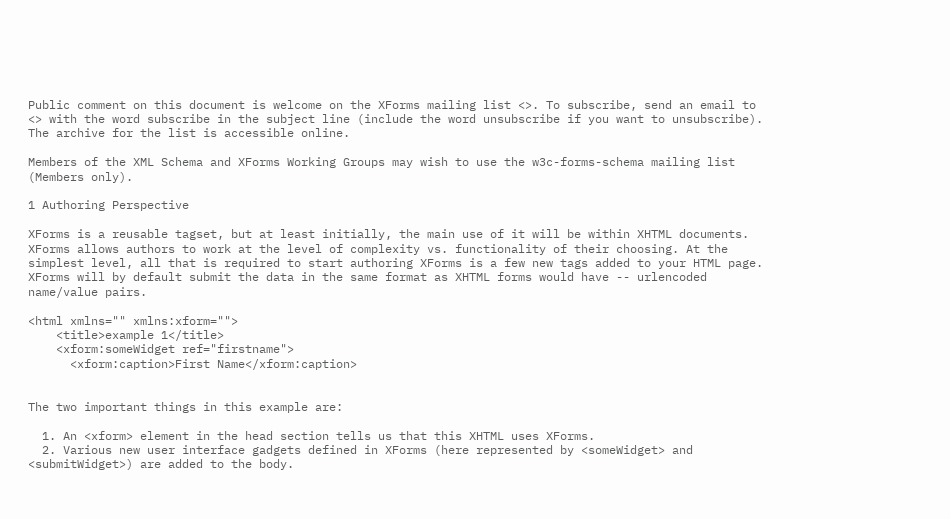Public comment on this document is welcome on the XForms mailing list <>. To subscribe, send an email to <> with the word subscribe in the subject line (include the word unsubscribe if you want to unsubscribe). The archive for the list is accessible online.

Members of the XML Schema and XForms Working Groups may wish to use the w3c-forms-schema mailing list (Members only).

1 Authoring Perspective

XForms is a reusable tagset, but at least initially, the main use of it will be within XHTML documents. XForms allows authors to work at the level of complexity vs. functionality of their choosing. At the simplest level, all that is required to start authoring XForms is a few new tags added to your HTML page. XForms will by default submit the data in the same format as XHTML forms would have -- urlencoded name/value pairs.

<html xmlns="" xmlns:xform="">
    <title>example 1</title>
    <xform:someWidget ref="firstname">
      <xform:caption>First Name</xform:caption>


The two important things in this example are:

  1. An <xform> element in the head section tells us that this XHTML uses XForms.
  2. Various new user interface gadgets defined in XForms (here represented by <someWidget> and <submitWidget>) are added to the body.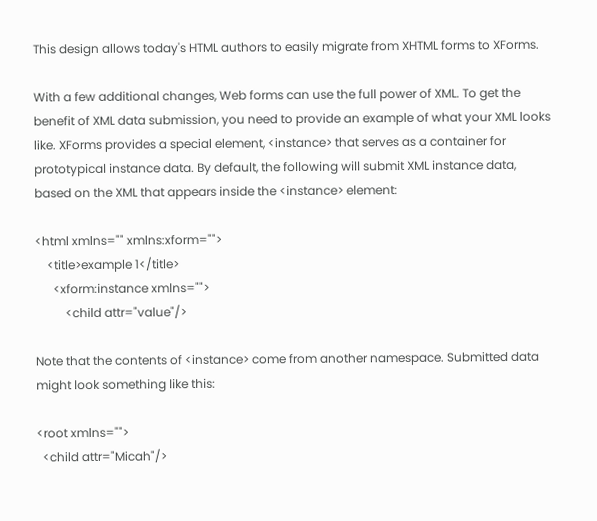This design allows today's HTML authors to easily migrate from XHTML forms to XForms.

With a few additional changes, Web forms can use the full power of XML. To get the benefit of XML data submission, you need to provide an example of what your XML looks like. XForms provides a special element, <instance> that serves as a container for prototypical instance data. By default, the following will submit XML instance data, based on the XML that appears inside the <instance> element:

<html xmlns="" xmlns:xform="">
    <title>example 1</title>
      <xform:instance xmlns="">
          <child attr="value"/>

Note that the contents of <instance> come from another namespace. Submitted data might look something like this:

<root xmlns="">
  <child attr="Micah"/>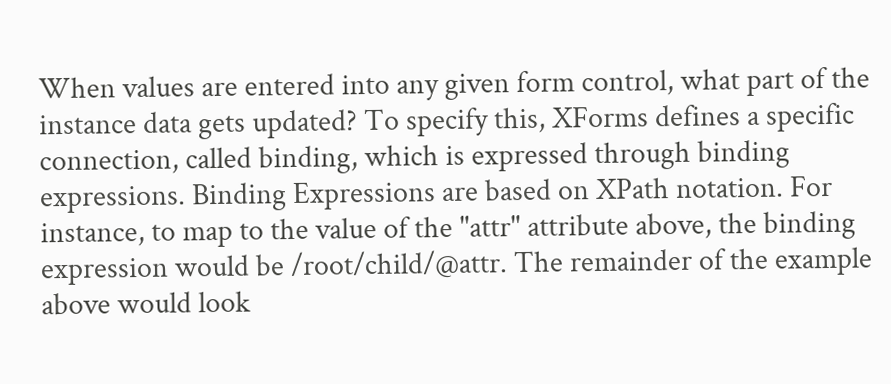When values are entered into any given form control, what part of the instance data gets updated? To specify this, XForms defines a specific connection, called binding, which is expressed through binding expressions. Binding Expressions are based on XPath notation. For instance, to map to the value of the "attr" attribute above, the binding expression would be /root/child/@attr. The remainder of the example above would look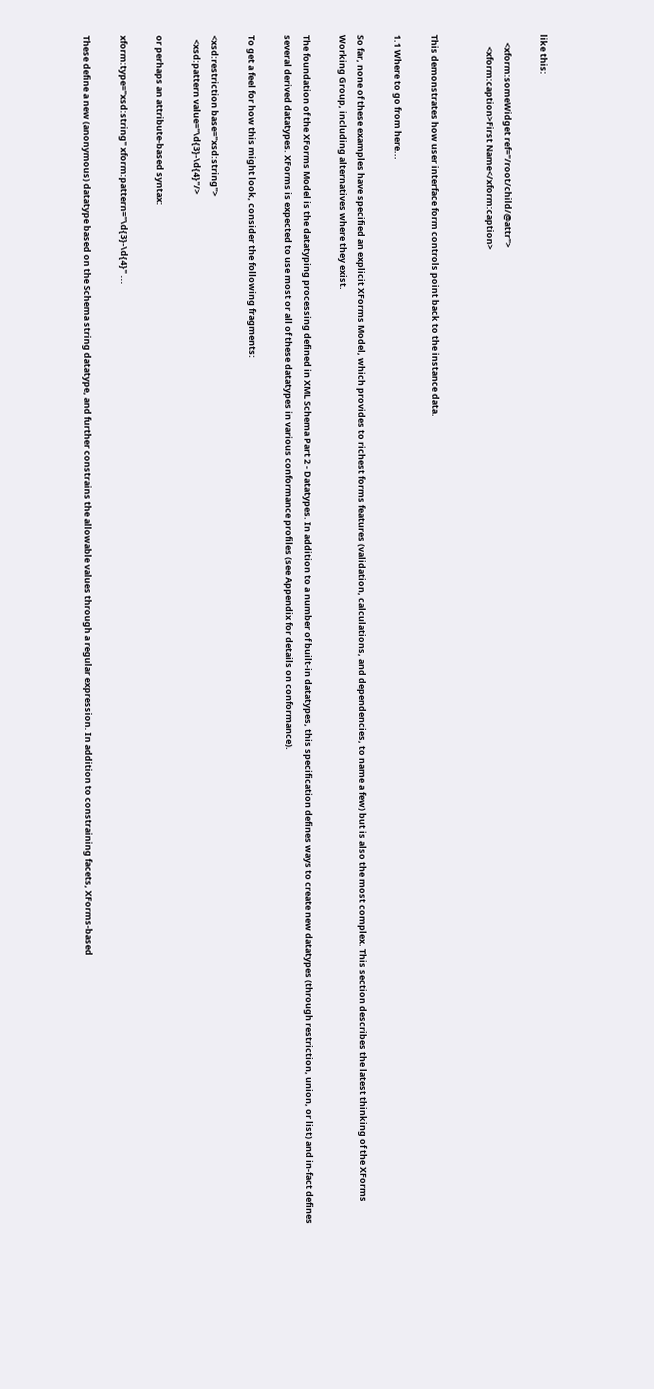like this:

    <xform:someWidget ref="/root/child/@attr">
      <xform:caption>First Name</xform:caption>


This demonstrates how user interface form controls point back to the instance data.

1.1 Where to go from here...

So far, none of these examples have specified an explicit XForms Model, which provides to richest forms features (validation, calculations, and dependencies, to name a few) but is also the most complex. This section describes the latest thinking of the XForms Working Group, including alternatives where they exist.

The foundation of the XForms Model is the datatyping processing defined in XML Schema Part 2 - Datatypes. In addition to a number of built-in datatypes, this specification defines ways to create new datatypes (through restriction, union, or list) and in-fact defines several derived datatypes. XForms is expected to use most or all of these datatypes in various conformance profiles (see Appendix for details on conformance).

To get a feel for how this might look, consider the following fragments:

<xsd:restriction base="xsd:string">
  <xsd:pattern value="\d{3}-\d{4}"/>

or perhaps an attribute-based syntax:

xform:type="xsd:string" xform:pattern="\d{3}-\d{4}" ...

These define a new (anonymous) datatype based on the Schema string datatype, and further constrains the allowable values through a regular expression. In addition to constraining facets, XForms-based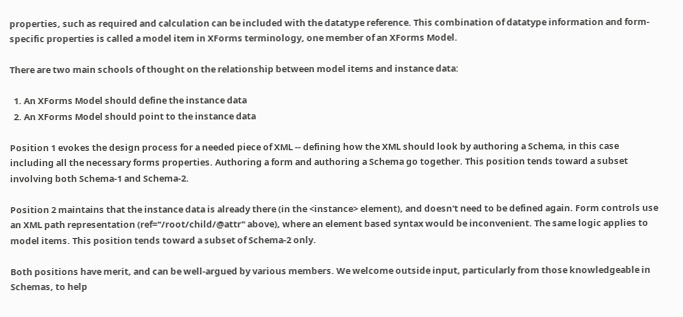properties, such as required and calculation can be included with the datatype reference. This combination of datatype information and form-specific properties is called a model item in XForms terminology, one member of an XForms Model.

There are two main schools of thought on the relationship between model items and instance data:

  1. An XForms Model should define the instance data
  2. An XForms Model should point to the instance data

Position 1 evokes the design process for a needed piece of XML -- defining how the XML should look by authoring a Schema, in this case including all the necessary forms properties. Authoring a form and authoring a Schema go together. This position tends toward a subset involving both Schema-1 and Schema-2.

Position 2 maintains that the instance data is already there (in the <instance> element), and doesn't need to be defined again. Form controls use an XML path representation (ref="/root/child/@attr" above), where an element based syntax would be inconvenient. The same logic applies to model items. This position tends toward a subset of Schema-2 only.

Both positions have merit, and can be well-argued by various members. We welcome outside input, particularly from those knowledgeable in Schemas, to help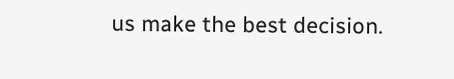us make the best decision.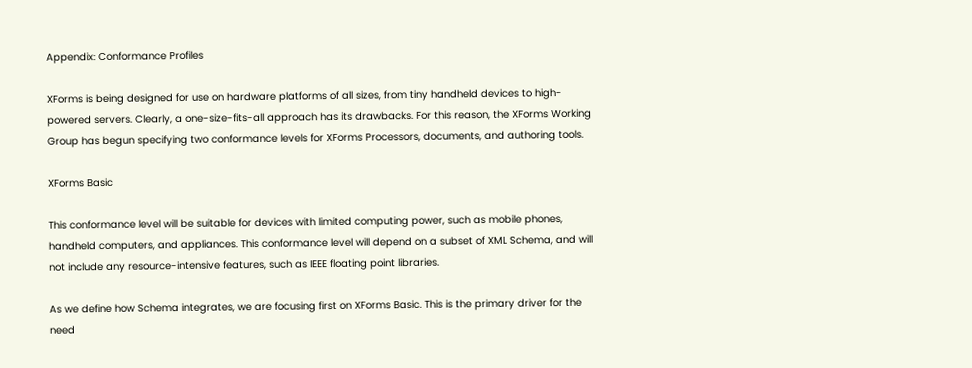Appendix: Conformance Profiles

XForms is being designed for use on hardware platforms of all sizes, from tiny handheld devices to high-powered servers. Clearly, a one-size-fits-all approach has its drawbacks. For this reason, the XForms Working Group has begun specifying two conformance levels for XForms Processors, documents, and authoring tools.

XForms Basic

This conformance level will be suitable for devices with limited computing power, such as mobile phones, handheld computers, and appliances. This conformance level will depend on a subset of XML Schema, and will not include any resource-intensive features, such as IEEE floating point libraries.

As we define how Schema integrates, we are focusing first on XForms Basic. This is the primary driver for the need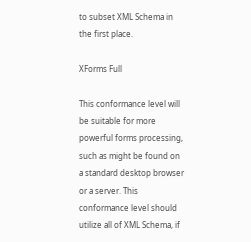to subset XML Schema in the first place.

XForms Full

This conformance level will be suitable for more powerful forms processing, such as might be found on a standard desktop browser or a server. This conformance level should utilize all of XML Schema, if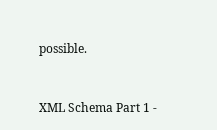possible.


XML Schema Part 1 -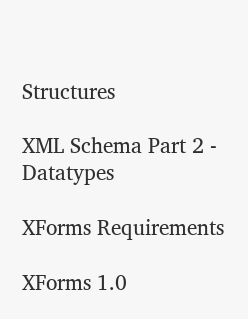Structures

XML Schema Part 2 - Datatypes

XForms Requirements

XForms 1.0